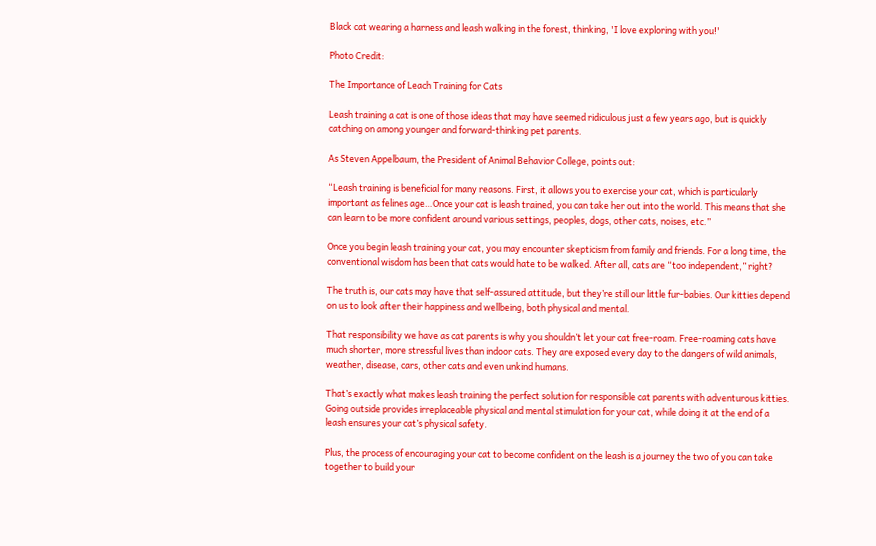Black cat wearing a harness and leash walking in the forest, thinking, 'I love exploring with you!'

Photo Credit:

The Importance of Leach Training for Cats

Leash training a cat is one of those ideas that may have seemed ridiculous just a few years ago, but is quickly catching on among younger and forward-thinking pet parents.

As Steven Appelbaum, the President of Animal Behavior College, points out:

“Leash training is beneficial for many reasons. First, it allows you to exercise your cat, which is particularly important as felines age…Once your cat is leash trained, you can take her out into the world. This means that she can learn to be more confident around various settings, peoples, dogs, other cats, noises, etc.”

Once you begin leash training your cat, you may encounter skepticism from family and friends. For a long time, the conventional wisdom has been that cats would hate to be walked. After all, cats are “too independent,” right?

The truth is, our cats may have that self-assured attitude, but they’re still our little fur-babies. Our kitties depend on us to look after their happiness and wellbeing, both physical and mental.

That responsibility we have as cat parents is why you shouldn’t let your cat free-roam. Free-roaming cats have much shorter, more stressful lives than indoor cats. They are exposed every day to the dangers of wild animals, weather, disease, cars, other cats and even unkind humans.

That’s exactly what makes leash training the perfect solution for responsible cat parents with adventurous kitties. Going outside provides irreplaceable physical and mental stimulation for your cat, while doing it at the end of a leash ensures your cat’s physical safety.

Plus, the process of encouraging your cat to become confident on the leash is a journey the two of you can take together to build your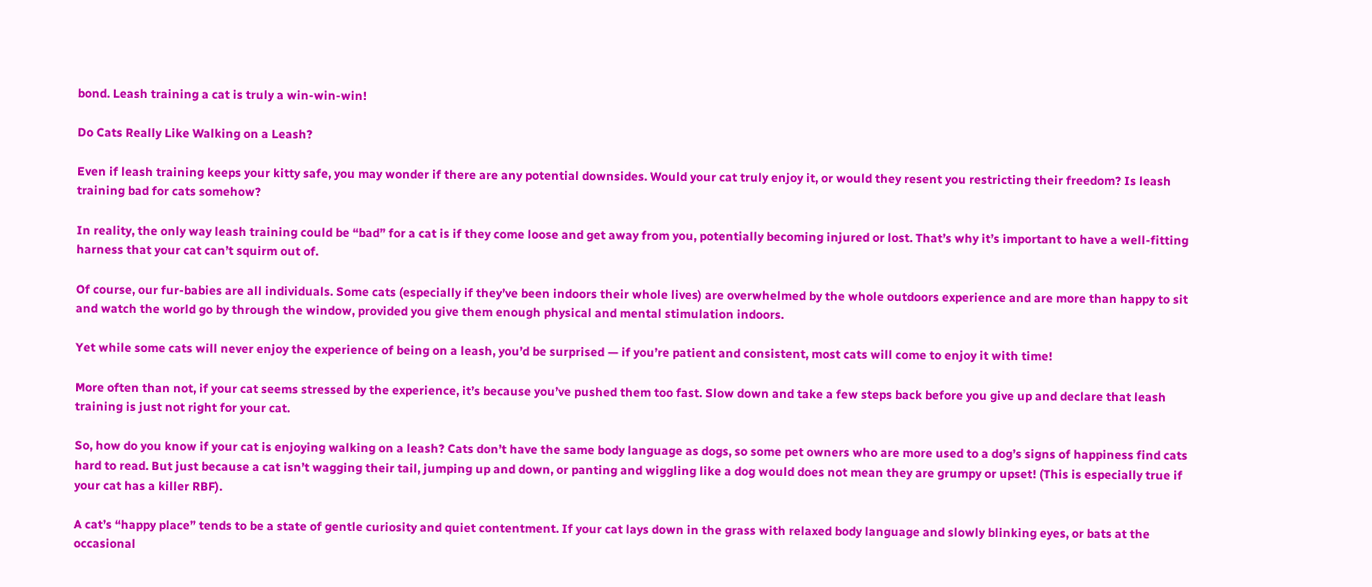bond. Leash training a cat is truly a win-win-win!

Do Cats Really Like Walking on a Leash?

Even if leash training keeps your kitty safe, you may wonder if there are any potential downsides. Would your cat truly enjoy it, or would they resent you restricting their freedom? Is leash training bad for cats somehow?

In reality, the only way leash training could be “bad” for a cat is if they come loose and get away from you, potentially becoming injured or lost. That’s why it’s important to have a well-fitting harness that your cat can’t squirm out of.

Of course, our fur-babies are all individuals. Some cats (especially if they’ve been indoors their whole lives) are overwhelmed by the whole outdoors experience and are more than happy to sit and watch the world go by through the window, provided you give them enough physical and mental stimulation indoors.

Yet while some cats will never enjoy the experience of being on a leash, you’d be surprised — if you’re patient and consistent, most cats will come to enjoy it with time!

More often than not, if your cat seems stressed by the experience, it’s because you’ve pushed them too fast. Slow down and take a few steps back before you give up and declare that leash training is just not right for your cat.

So, how do you know if your cat is enjoying walking on a leash? Cats don’t have the same body language as dogs, so some pet owners who are more used to a dog’s signs of happiness find cats hard to read. But just because a cat isn’t wagging their tail, jumping up and down, or panting and wiggling like a dog would does not mean they are grumpy or upset! (This is especially true if your cat has a killer RBF).

A cat’s “happy place” tends to be a state of gentle curiosity and quiet contentment. If your cat lays down in the grass with relaxed body language and slowly blinking eyes, or bats at the occasional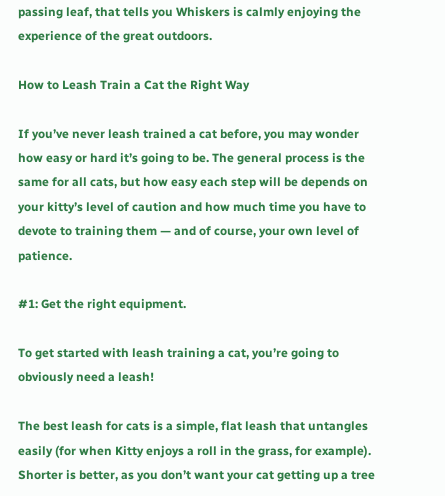passing leaf, that tells you Whiskers is calmly enjoying the experience of the great outdoors.

How to Leash Train a Cat the Right Way

If you’ve never leash trained a cat before, you may wonder how easy or hard it’s going to be. The general process is the same for all cats, but how easy each step will be depends on your kitty’s level of caution and how much time you have to devote to training them — and of course, your own level of patience.

#1: Get the right equipment.

To get started with leash training a cat, you’re going to obviously need a leash!

The best leash for cats is a simple, flat leash that untangles easily (for when Kitty enjoys a roll in the grass, for example). Shorter is better, as you don’t want your cat getting up a tree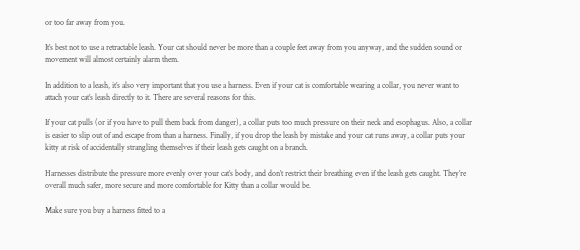or too far away from you.

It’s best not to use a retractable leash. Your cat should never be more than a couple feet away from you anyway, and the sudden sound or movement will almost certainly alarm them.

In addition to a leash, it’s also very important that you use a harness. Even if your cat is comfortable wearing a collar, you never want to attach your cat’s leash directly to it. There are several reasons for this.

If your cat pulls (or if you have to pull them back from danger), a collar puts too much pressure on their neck and esophagus. Also, a collar is easier to slip out of and escape from than a harness. Finally, if you drop the leash by mistake and your cat runs away, a collar puts your kitty at risk of accidentally strangling themselves if their leash gets caught on a branch.

Harnesses distribute the pressure more evenly over your cat’s body, and don’t restrict their breathing even if the leash gets caught. They’re overall much safer, more secure and more comfortable for Kitty than a collar would be.

Make sure you buy a harness fitted to a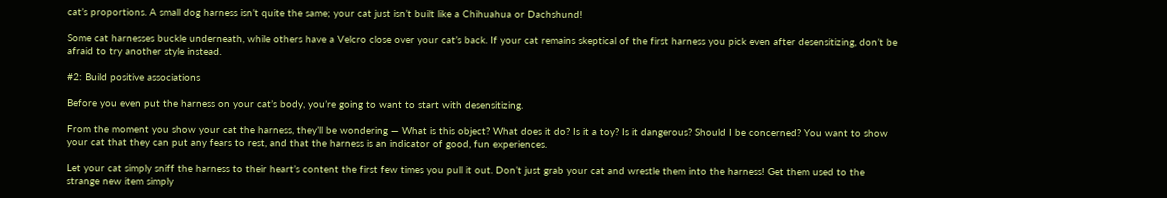cat’s proportions. A small dog harness isn’t quite the same; your cat just isn’t built like a Chihuahua or Dachshund!

Some cat harnesses buckle underneath, while others have a Velcro close over your cat’s back. If your cat remains skeptical of the first harness you pick even after desensitizing, don’t be afraid to try another style instead.

#2: Build positive associations

Before you even put the harness on your cat’s body, you’re going to want to start with desensitizing.

From the moment you show your cat the harness, they’ll be wondering — What is this object? What does it do? Is it a toy? Is it dangerous? Should I be concerned? You want to show your cat that they can put any fears to rest, and that the harness is an indicator of good, fun experiences.

Let your cat simply sniff the harness to their heart’s content the first few times you pull it out. Don’t just grab your cat and wrestle them into the harness! Get them used to the strange new item simply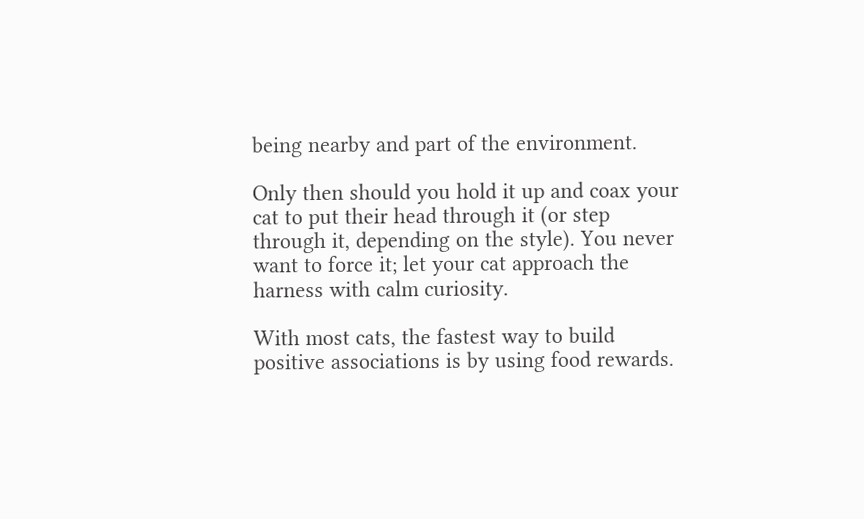being nearby and part of the environment.

Only then should you hold it up and coax your cat to put their head through it (or step through it, depending on the style). You never want to force it; let your cat approach the harness with calm curiosity.

With most cats, the fastest way to build positive associations is by using food rewards.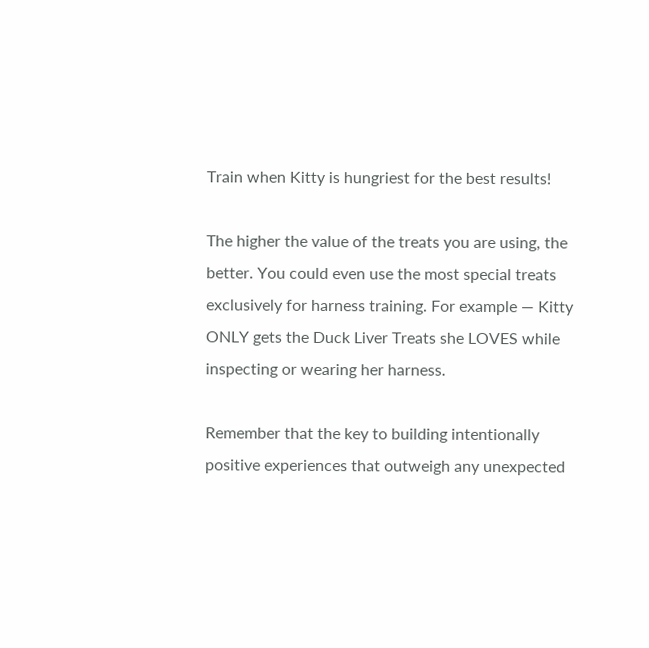Train when Kitty is hungriest for the best results!

The higher the value of the treats you are using, the better. You could even use the most special treats exclusively for harness training. For example — Kitty ONLY gets the Duck Liver Treats she LOVES while inspecting or wearing her harness.

Remember that the key to building intentionally positive experiences that outweigh any unexpected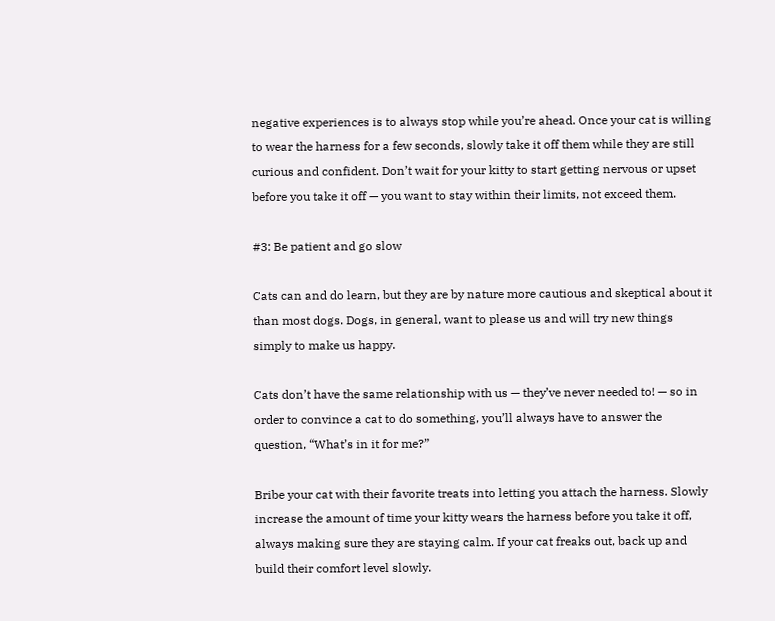negative experiences is to always stop while you’re ahead. Once your cat is willing to wear the harness for a few seconds, slowly take it off them while they are still curious and confident. Don’t wait for your kitty to start getting nervous or upset before you take it off — you want to stay within their limits, not exceed them.

#3: Be patient and go slow

Cats can and do learn, but they are by nature more cautious and skeptical about it than most dogs. Dogs, in general, want to please us and will try new things simply to make us happy.

Cats don’t have the same relationship with us — they’ve never needed to! — so in order to convince a cat to do something, you’ll always have to answer the question, “What’s in it for me?”

Bribe your cat with their favorite treats into letting you attach the harness. Slowly increase the amount of time your kitty wears the harness before you take it off, always making sure they are staying calm. If your cat freaks out, back up and build their comfort level slowly.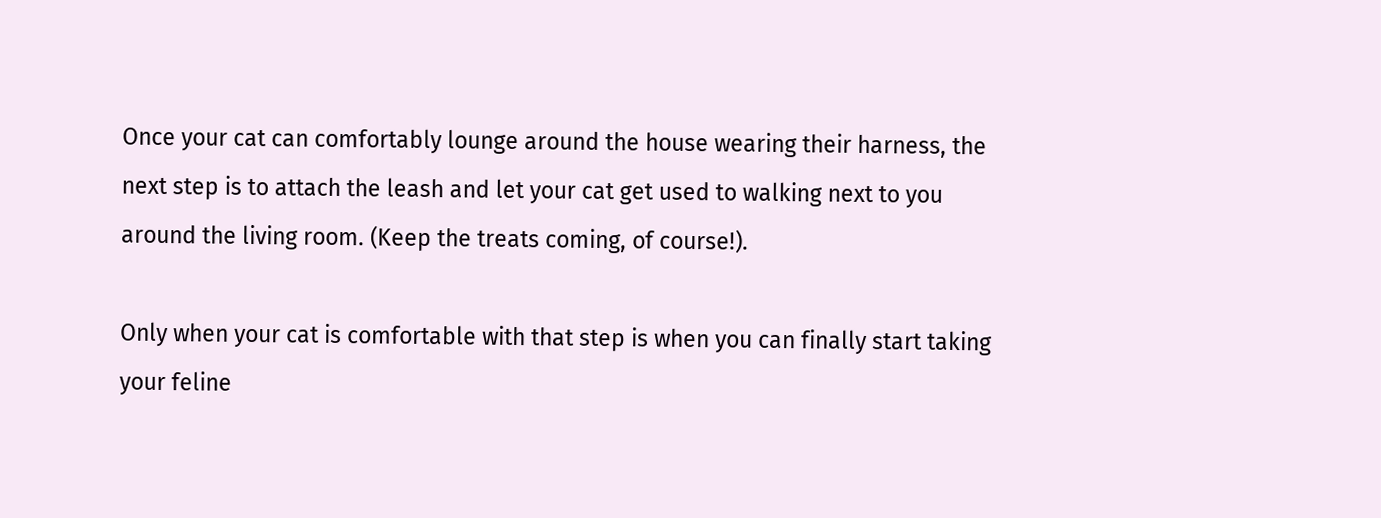Once your cat can comfortably lounge around the house wearing their harness, the next step is to attach the leash and let your cat get used to walking next to you around the living room. (Keep the treats coming, of course!).

Only when your cat is comfortable with that step is when you can finally start taking your feline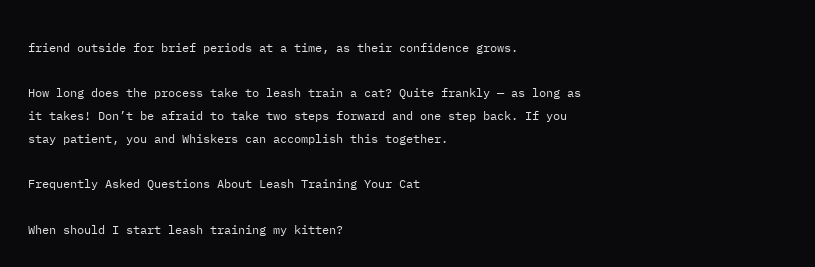friend outside for brief periods at a time, as their confidence grows.

How long does the process take to leash train a cat? Quite frankly — as long as it takes! Don’t be afraid to take two steps forward and one step back. If you stay patient, you and Whiskers can accomplish this together.

Frequently Asked Questions About Leash Training Your Cat

When should I start leash training my kitten?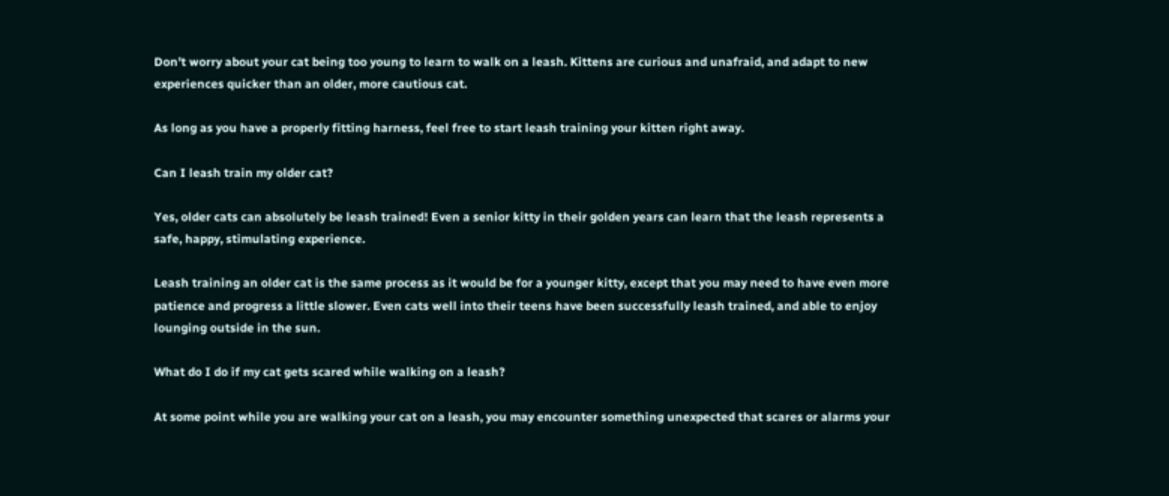Don’t worry about your cat being too young to learn to walk on a leash. Kittens are curious and unafraid, and adapt to new experiences quicker than an older, more cautious cat.

As long as you have a properly fitting harness, feel free to start leash training your kitten right away.

Can I leash train my older cat?

Yes, older cats can absolutely be leash trained! Even a senior kitty in their golden years can learn that the leash represents a safe, happy, stimulating experience.

Leash training an older cat is the same process as it would be for a younger kitty, except that you may need to have even more patience and progress a little slower. Even cats well into their teens have been successfully leash trained, and able to enjoy lounging outside in the sun.

What do I do if my cat gets scared while walking on a leash?

At some point while you are walking your cat on a leash, you may encounter something unexpected that scares or alarms your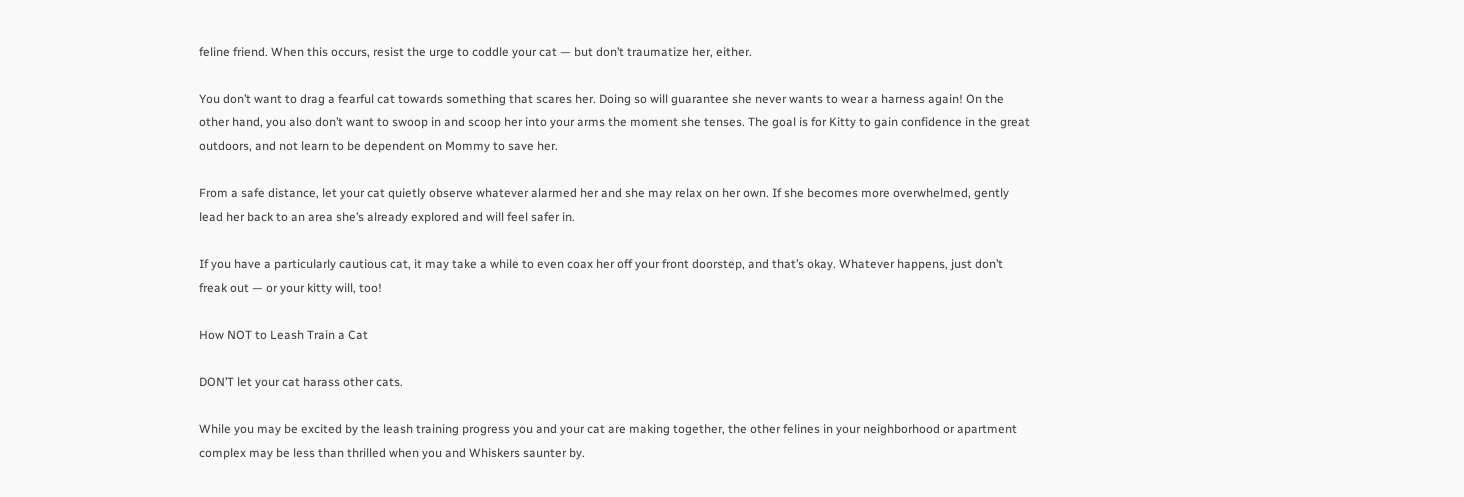feline friend. When this occurs, resist the urge to coddle your cat — but don’t traumatize her, either.

You don’t want to drag a fearful cat towards something that scares her. Doing so will guarantee she never wants to wear a harness again! On the other hand, you also don’t want to swoop in and scoop her into your arms the moment she tenses. The goal is for Kitty to gain confidence in the great outdoors, and not learn to be dependent on Mommy to save her.

From a safe distance, let your cat quietly observe whatever alarmed her and she may relax on her own. If she becomes more overwhelmed, gently lead her back to an area she’s already explored and will feel safer in.

If you have a particularly cautious cat, it may take a while to even coax her off your front doorstep, and that’s okay. Whatever happens, just don’t freak out — or your kitty will, too!

How NOT to Leash Train a Cat

DON’T let your cat harass other cats.

While you may be excited by the leash training progress you and your cat are making together, the other felines in your neighborhood or apartment complex may be less than thrilled when you and Whiskers saunter by.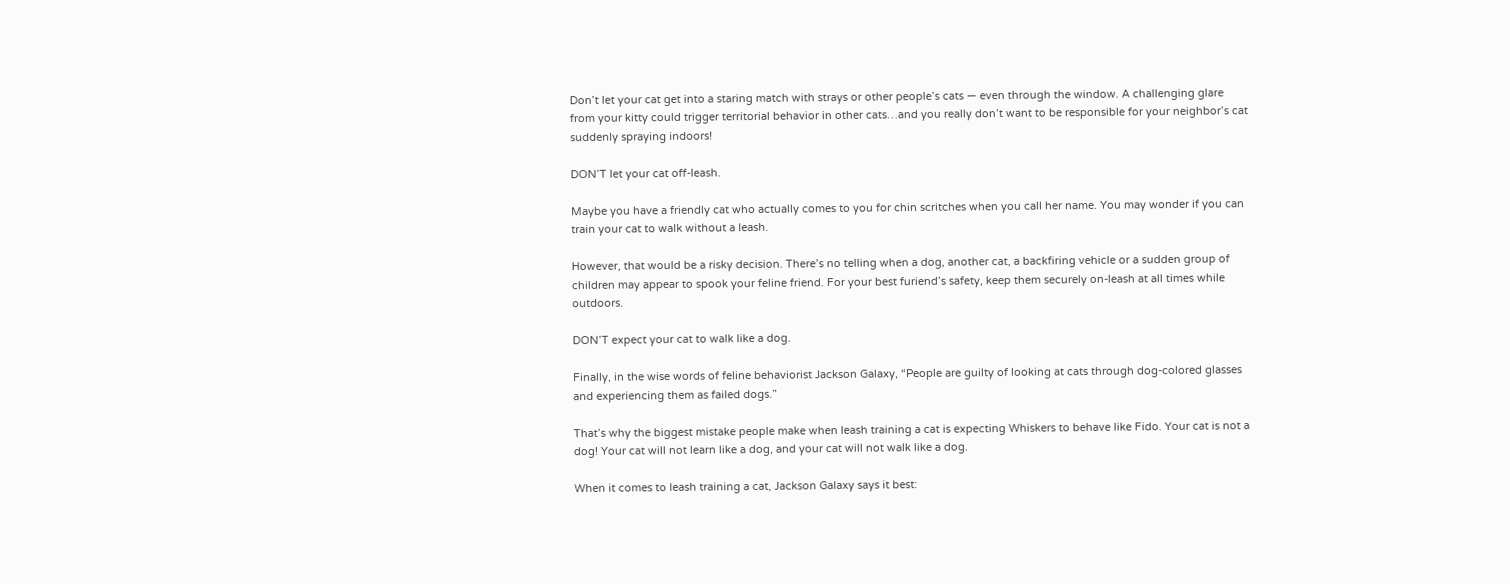Don’t let your cat get into a staring match with strays or other people’s cats — even through the window. A challenging glare from your kitty could trigger territorial behavior in other cats…and you really don’t want to be responsible for your neighbor’s cat suddenly spraying indoors!

DON’T let your cat off-leash.

Maybe you have a friendly cat who actually comes to you for chin scritches when you call her name. You may wonder if you can train your cat to walk without a leash.

However, that would be a risky decision. There’s no telling when a dog, another cat, a backfiring vehicle or a sudden group of children may appear to spook your feline friend. For your best furiend’s safety, keep them securely on-leash at all times while outdoors.

DON’T expect your cat to walk like a dog.

Finally, in the wise words of feline behaviorist Jackson Galaxy, “People are guilty of looking at cats through dog-colored glasses and experiencing them as failed dogs.”

That’s why the biggest mistake people make when leash training a cat is expecting Whiskers to behave like Fido. Your cat is not a dog! Your cat will not learn like a dog, and your cat will not walk like a dog.

When it comes to leash training a cat, Jackson Galaxy says it best: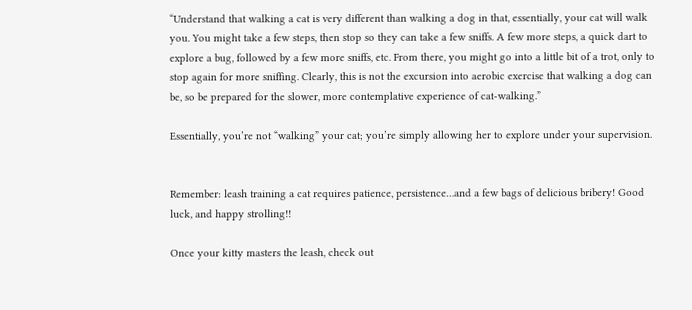“Understand that walking a cat is very different than walking a dog in that, essentially, your cat will walk you. You might take a few steps, then stop so they can take a few sniffs. A few more steps, a quick dart to explore a bug, followed by a few more sniffs, etc. From there, you might go into a little bit of a trot, only to stop again for more sniffing. Clearly, this is not the excursion into aerobic exercise that walking a dog can be, so be prepared for the slower, more contemplative experience of cat-walking.”

Essentially, you’re not “walking” your cat; you’re simply allowing her to explore under your supervision.


Remember: leash training a cat requires patience, persistence…and a few bags of delicious bribery! Good luck, and happy strolling!!

Once your kitty masters the leash, check out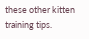these other kitten training tips.